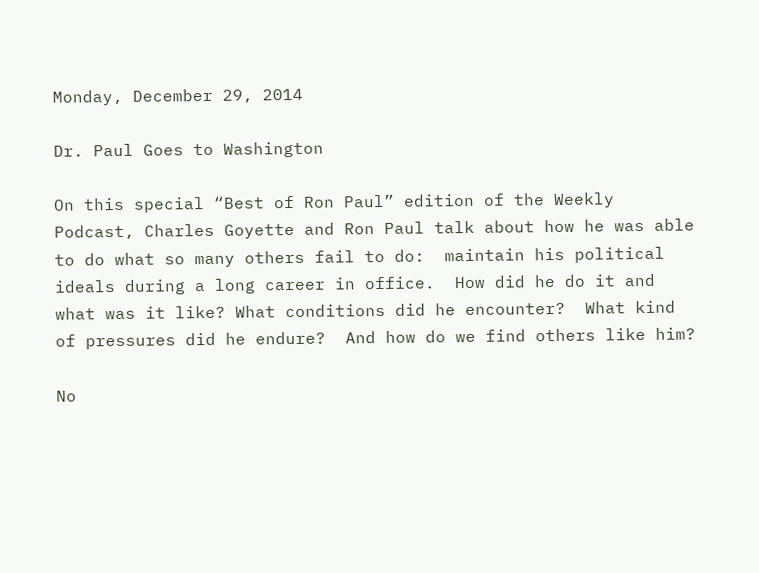Monday, December 29, 2014

Dr. Paul Goes to Washington

On this special “Best of Ron Paul” edition of the Weekly Podcast, Charles Goyette and Ron Paul talk about how he was able to do what so many others fail to do:  maintain his political ideals during a long career in office.  How did he do it and what was it like? What conditions did he encounter?  What kind of pressures did he endure?  And how do we find others like him?

No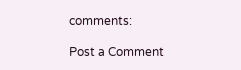comments:

Post a Comment